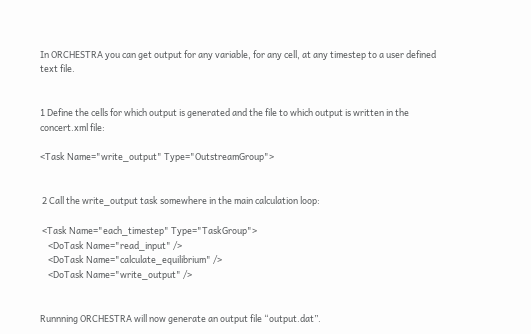In ORCHESTRA you can get output for any variable, for any cell, at any timestep to a user defined text file.


1 Define the cells for which output is generated and the file to which output is written in the concert.xml file:

<Task Name="write_output" Type="OutstreamGroup">


 2 Call the write_output task somewhere in the main calculation loop:

 <Task Name="each_timestep" Type="TaskGroup">
    <DoTask Name="read_input" />
    <DoTask Name="calculate_equilibrium" />
    <DoTask Name="write_output" />


Runnning ORCHESTRA will now generate an output file “output.dat”.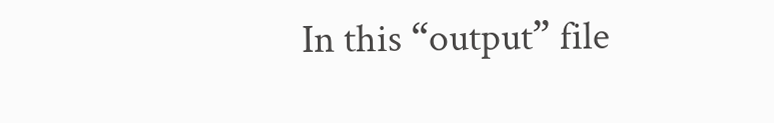In this “output” file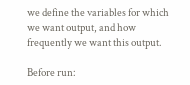we define the variables for which we want output, and how frequently we want this output.

Before run: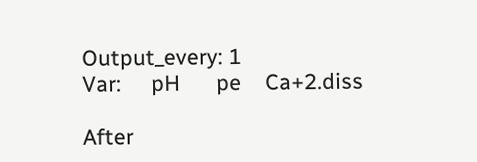Output_every: 1
Var:     pH      pe    Ca+2.diss

After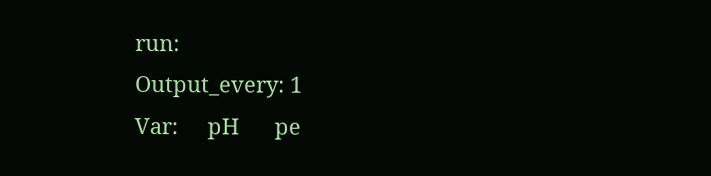run:
Output_every: 1
Var:     pH      pe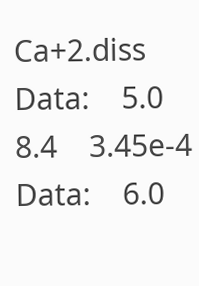Ca+2.diss
Data:    5.0     8.4    3.45e-4
Data:    6.0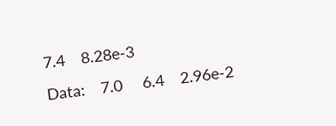7.4    8.28e-3
Data:    7.0     6.4    2.96e-2